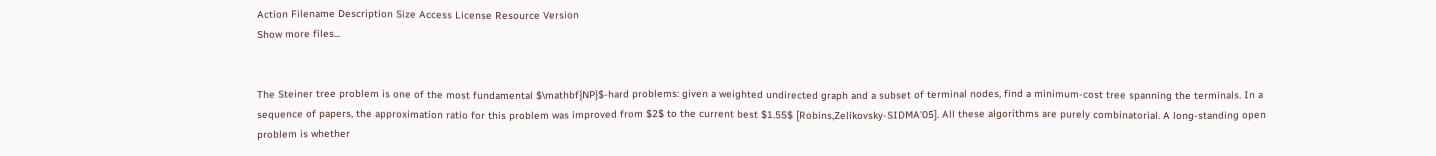Action Filename Description Size Access License Resource Version
Show more files...


The Steiner tree problem is one of the most fundamental $\mathbf{NP}$-hard problems: given a weighted undirected graph and a subset of terminal nodes, find a minimum-cost tree spanning the terminals. In a sequence of papers, the approximation ratio for this problem was improved from $2$ to the current best $1.55$ [Robins,Zelikovsky-SIDMA'05]. All these algorithms are purely combinatorial. A long-standing open problem is whether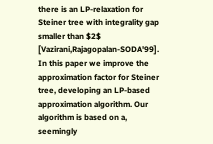there is an LP-relaxation for Steiner tree with integrality gap smaller than $2$ [Vazirani,Rajagopalan-SODA'99]. In this paper we improve the approximation factor for Steiner tree, developing an LP-based approximation algorithm. Our algorithm is based on a, seemingly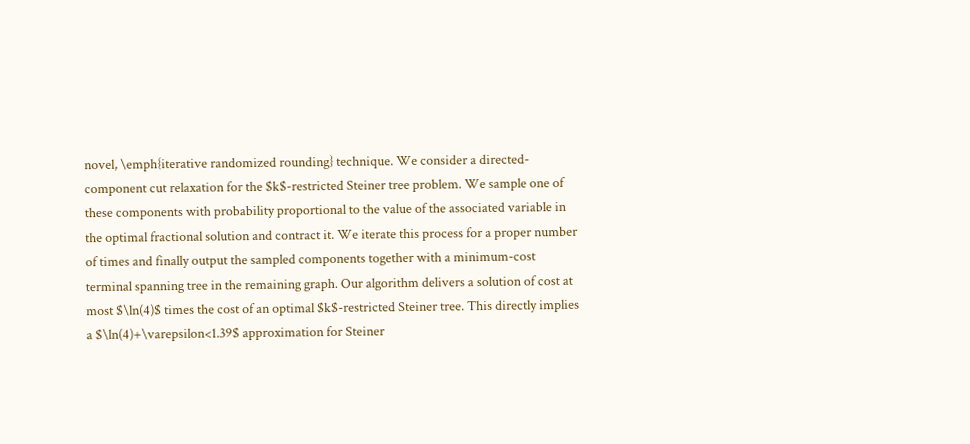novel, \emph{iterative randomized rounding} technique. We consider a directed-component cut relaxation for the $k$-restricted Steiner tree problem. We sample one of these components with probability proportional to the value of the associated variable in the optimal fractional solution and contract it. We iterate this process for a proper number of times and finally output the sampled components together with a minimum-cost terminal spanning tree in the remaining graph. Our algorithm delivers a solution of cost at most $\ln(4)$ times the cost of an optimal $k$-restricted Steiner tree. This directly implies a $\ln(4)+\varepsilon<1.39$ approximation for Steiner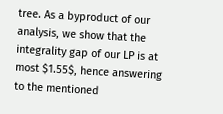tree. As a byproduct of our analysis, we show that the integrality gap of our LP is at most $1.55$, hence answering to the mentioned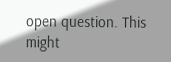open question. This might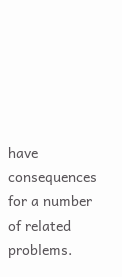have consequences for a number of related problems.